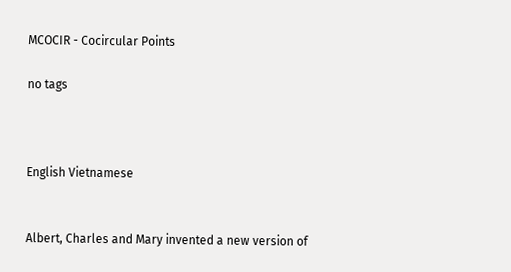MCOCIR - Cocircular Points

no tags



English Vietnamese


Albert, Charles and Mary invented a new version of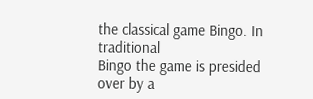the classical game Bingo. In traditional
Bingo the game is presided over by a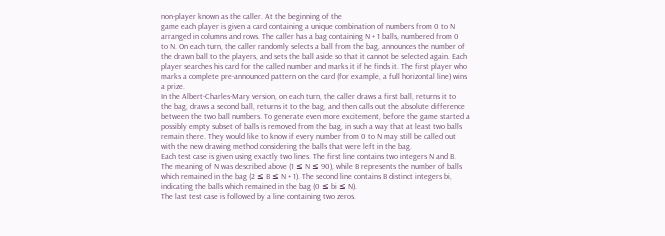non-player known as the caller. At the beginning of the
game each player is given a card containing a unique combination of numbers from 0 to N
arranged in columns and rows. The caller has a bag containing N + 1 balls, numbered from 0
to N. On each turn, the caller randomly selects a ball from the bag, announces the number of
the drawn ball to the players, and sets the ball aside so that it cannot be selected again. Each
player searches his card for the called number and marks it if he finds it. The first player who
marks a complete pre-announced pattern on the card (for example, a full horizontal line) wins
a prize.
In the Albert-Charles-Mary version, on each turn, the caller draws a first ball, returns it to
the bag, draws a second ball, returns it to the bag, and then calls out the absolute difference
between the two ball numbers. To generate even more excitement, before the game started a
possibly empty subset of balls is removed from the bag, in such a way that at least two balls
remain there. They would like to know if every number from 0 to N may still be called out
with the new drawing method considering the balls that were left in the bag.
Each test case is given using exactly two lines. The first line contains two integers N and B.
The meaning of N was described above (1 ≤ N ≤ 90), while B represents the number of balls
which remained in the bag (2 ≤ B ≤ N + 1). The second line contains B distinct integers bi,
indicating the balls which remained in the bag (0 ≤ bi ≤ N).
The last test case is followed by a line containing two zeros.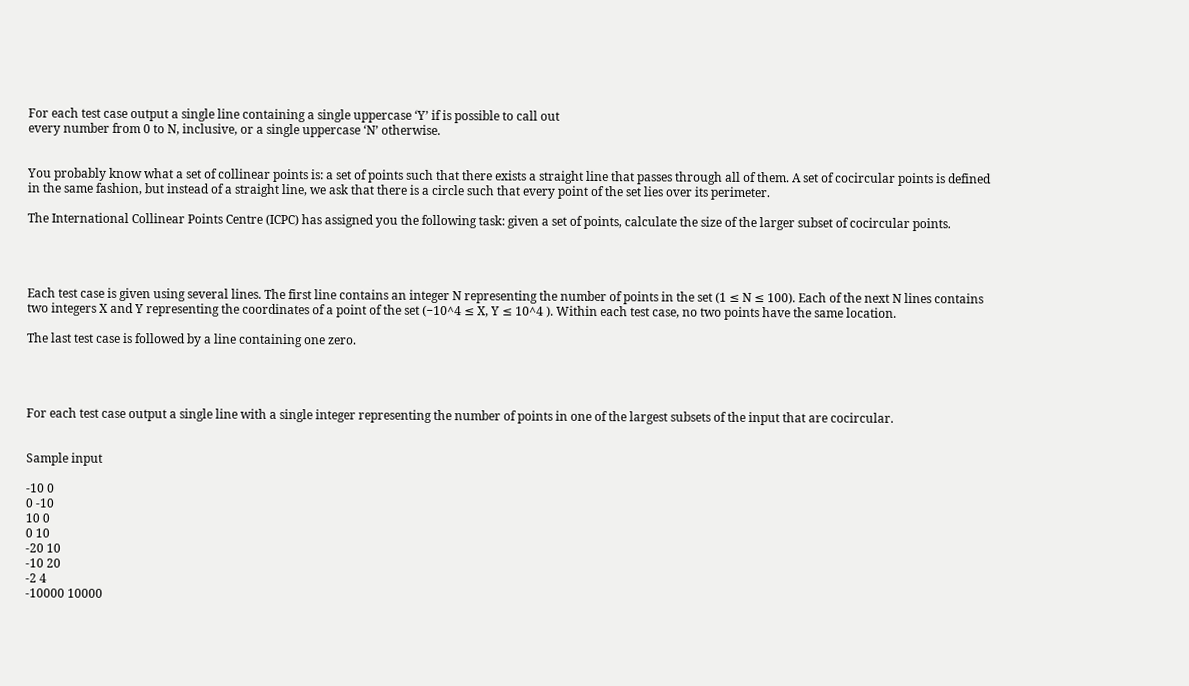For each test case output a single line containing a single uppercase ‘Y’ if is possible to call out
every number from 0 to N, inclusive, or a single uppercase ‘N’ otherwise.


You probably know what a set of collinear points is: a set of points such that there exists a straight line that passes through all of them. A set of cocircular points is defined in the same fashion, but instead of a straight line, we ask that there is a circle such that every point of the set lies over its perimeter.

The International Collinear Points Centre (ICPC) has assigned you the following task: given a set of points, calculate the size of the larger subset of cocircular points.




Each test case is given using several lines. The first line contains an integer N representing the number of points in the set (1 ≤ N ≤ 100). Each of the next N lines contains two integers X and Y representing the coordinates of a point of the set (−10^4 ≤ X, Y ≤ 10^4 ). Within each test case, no two points have the same location.

The last test case is followed by a line containing one zero.




For each test case output a single line with a single integer representing the number of points in one of the largest subsets of the input that are cocircular.


Sample input

-10 0
0 -10
10 0
0 10
-20 10
-10 20
-2 4
-10000 10000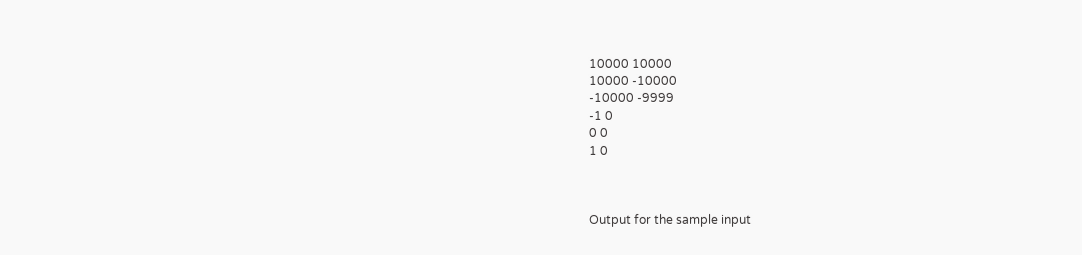10000 10000
10000 -10000
-10000 -9999
-1 0
0 0
1 0



Output for the sample input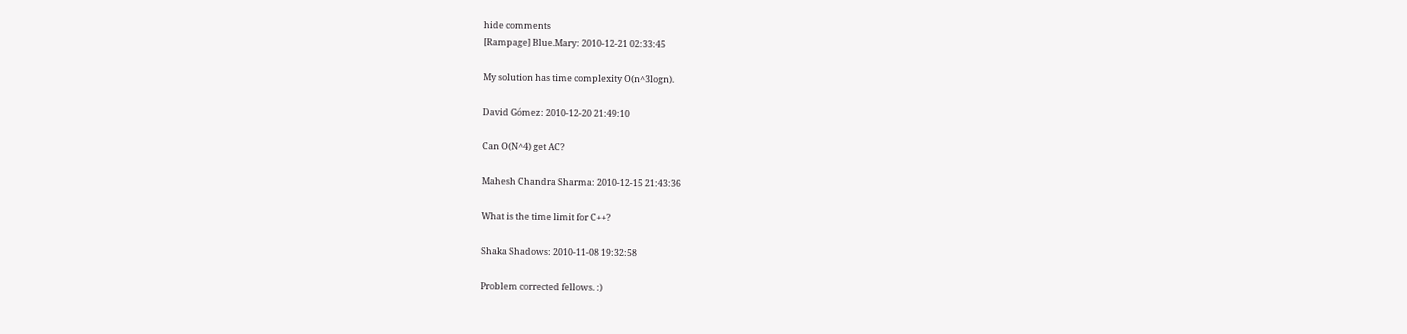hide comments
[Rampage] Blue.Mary: 2010-12-21 02:33:45

My solution has time complexity O(n^3logn).

David Gómez: 2010-12-20 21:49:10

Can O(N^4) get AC?

Mahesh Chandra Sharma: 2010-12-15 21:43:36

What is the time limit for C++?

Shaka Shadows: 2010-11-08 19:32:58

Problem corrected fellows. :)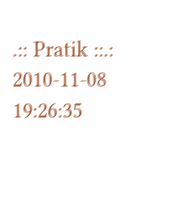.:: Pratik ::.: 2010-11-08 19:26:35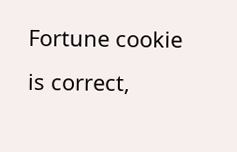Fortune cookie is correct,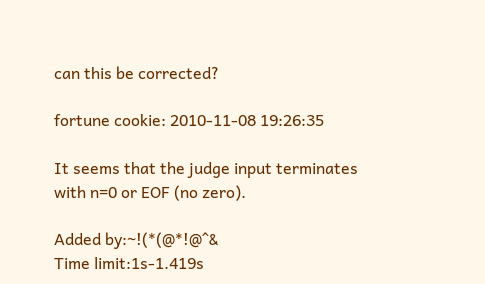can this be corrected?

fortune cookie: 2010-11-08 19:26:35

It seems that the judge input terminates with n=0 or EOF (no zero).

Added by:~!(*(@*!@^&
Time limit:1s-1.419s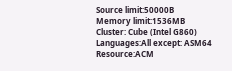Source limit:50000B
Memory limit:1536MB
Cluster: Cube (Intel G860)
Languages:All except: ASM64
Resource:ACM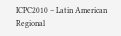ICPC2010 – Latin American Regional